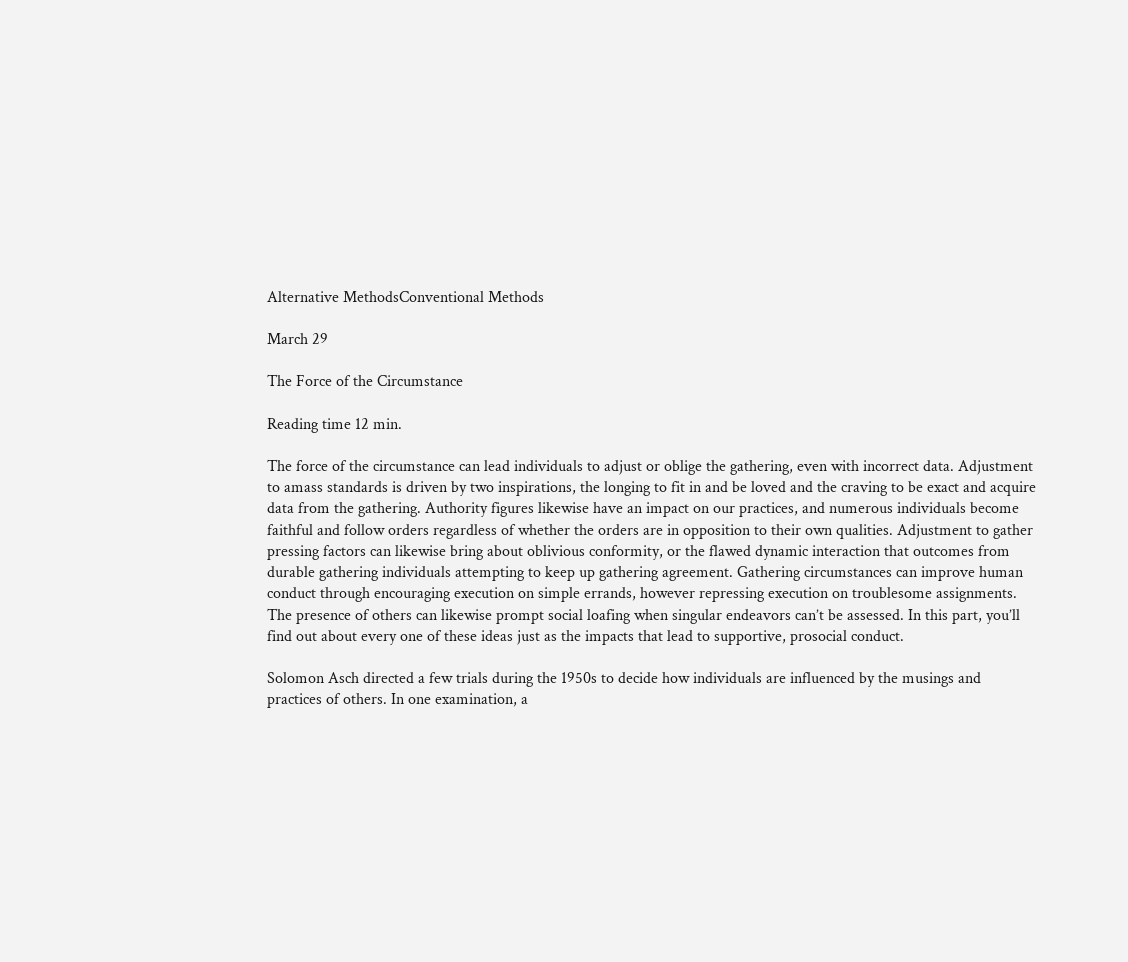Alternative MethodsConventional Methods

March 29

The Force of the Circumstance

Reading time 12 min.

The force of the circumstance can lead individuals to adjust or oblige the gathering, even with incorrect data. Adjustment to amass standards is driven by two inspirations, the longing to fit in and be loved and the craving to be exact and acquire data from the gathering. Authority figures likewise have an impact on our practices, and numerous individuals become faithful and follow orders regardless of whether the orders are in opposition to their own qualities. Adjustment to gather pressing factors can likewise bring about oblivious conformity, or the flawed dynamic interaction that outcomes from durable gathering individuals attempting to keep up gathering agreement. Gathering circumstances can improve human conduct through encouraging execution on simple errands, however repressing execution on troublesome assignments. The presence of others can likewise prompt social loafing when singular endeavors can’t be assessed. In this part, you’ll find out about every one of these ideas just as the impacts that lead to supportive, prosocial conduct.

Solomon Asch directed a few trials during the 1950s to decide how individuals are influenced by the musings and practices of others. In one examination, a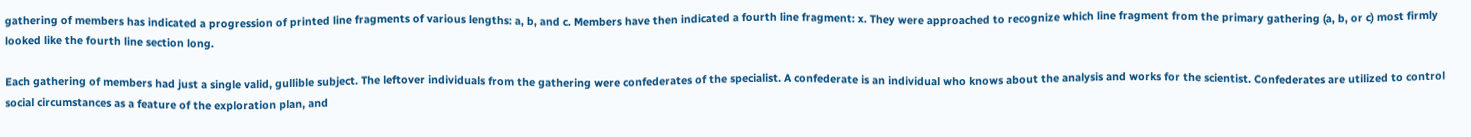gathering of members has indicated a progression of printed line fragments of various lengths: a, b, and c. Members have then indicated a fourth line fragment: x. They were approached to recognize which line fragment from the primary gathering (a, b, or c) most firmly looked like the fourth line section long.

Each gathering of members had just a single valid, gullible subject. The leftover individuals from the gathering were confederates of the specialist. A confederate is an individual who knows about the analysis and works for the scientist. Confederates are utilized to control social circumstances as a feature of the exploration plan, and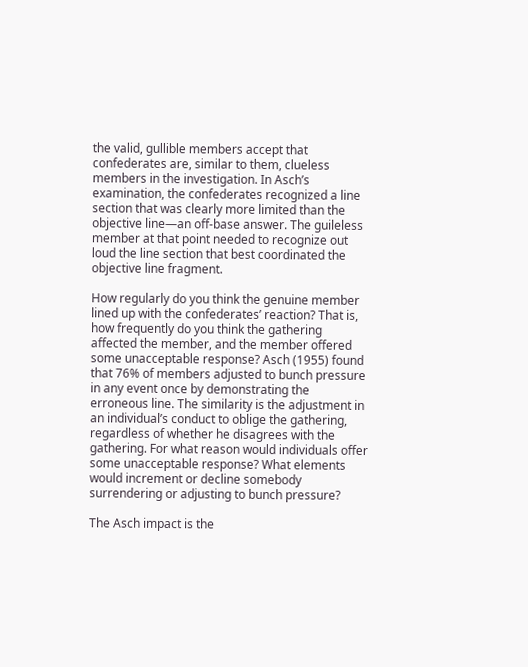the valid, gullible members accept that confederates are, similar to them, clueless members in the investigation. In Asch’s examination, the confederates recognized a line section that was clearly more limited than the objective line—an off-base answer. The guileless member at that point needed to recognize out loud the line section that best coordinated the objective line fragment.

How regularly do you think the genuine member lined up with the confederates’ reaction? That is, how frequently do you think the gathering affected the member, and the member offered some unacceptable response? Asch (1955) found that 76% of members adjusted to bunch pressure in any event once by demonstrating the erroneous line. The similarity is the adjustment in an individual’s conduct to oblige the gathering, regardless of whether he disagrees with the gathering. For what reason would individuals offer some unacceptable response? What elements would increment or decline somebody surrendering or adjusting to bunch pressure?

The Asch impact is the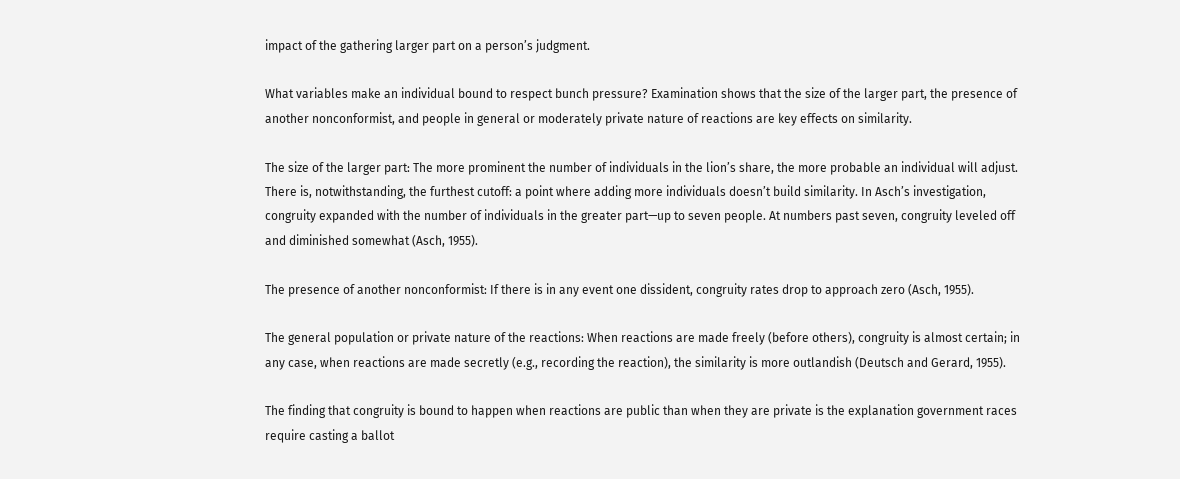impact of the gathering larger part on a person’s judgment.

What variables make an individual bound to respect bunch pressure? Examination shows that the size of the larger part, the presence of another nonconformist, and people in general or moderately private nature of reactions are key effects on similarity.

The size of the larger part: The more prominent the number of individuals in the lion’s share, the more probable an individual will adjust. There is, notwithstanding, the furthest cutoff: a point where adding more individuals doesn’t build similarity. In Asch’s investigation, congruity expanded with the number of individuals in the greater part—up to seven people. At numbers past seven, congruity leveled off and diminished somewhat (Asch, 1955).

The presence of another nonconformist: If there is in any event one dissident, congruity rates drop to approach zero (Asch, 1955).

The general population or private nature of the reactions: When reactions are made freely (before others), congruity is almost certain; in any case, when reactions are made secretly (e.g., recording the reaction), the similarity is more outlandish (Deutsch and Gerard, 1955).

The finding that congruity is bound to happen when reactions are public than when they are private is the explanation government races require casting a ballot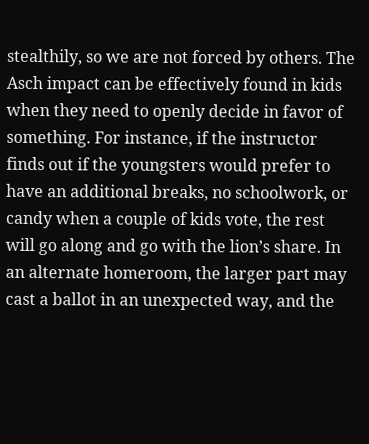stealthily, so we are not forced by others. The Asch impact can be effectively found in kids when they need to openly decide in favor of something. For instance, if the instructor finds out if the youngsters would prefer to have an additional breaks, no schoolwork, or candy when a couple of kids vote, the rest will go along and go with the lion’s share. In an alternate homeroom, the larger part may cast a ballot in an unexpected way, and the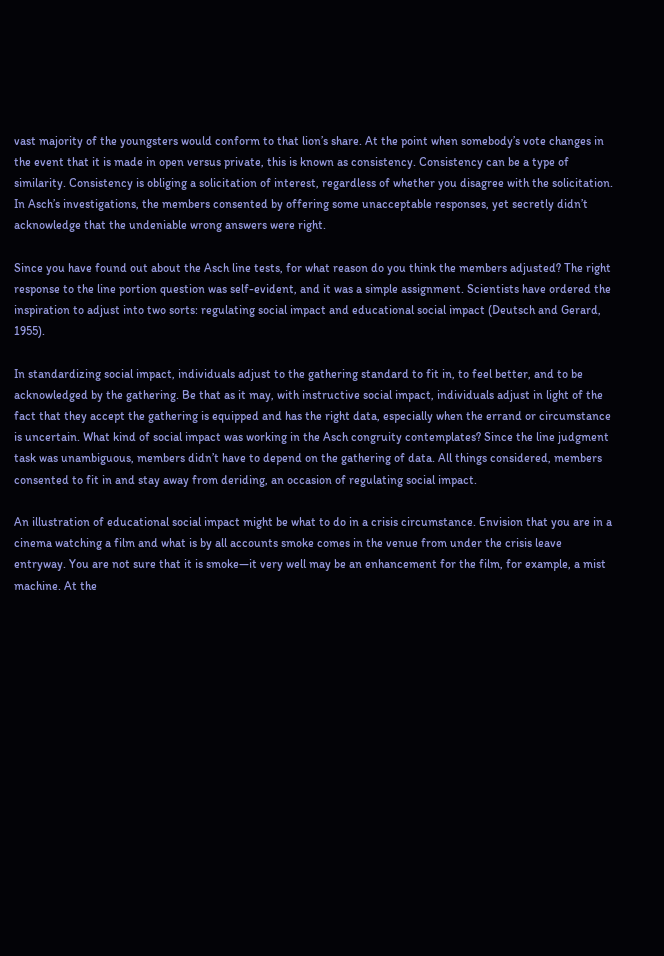vast majority of the youngsters would conform to that lion’s share. At the point when somebody’s vote changes in the event that it is made in open versus private, this is known as consistency. Consistency can be a type of similarity. Consistency is obliging a solicitation of interest, regardless of whether you disagree with the solicitation. In Asch’s investigations, the members consented by offering some unacceptable responses, yet secretly didn’t acknowledge that the undeniable wrong answers were right.

Since you have found out about the Asch line tests, for what reason do you think the members adjusted? The right response to the line portion question was self-evident, and it was a simple assignment. Scientists have ordered the inspiration to adjust into two sorts: regulating social impact and educational social impact (Deutsch and Gerard, 1955).

In standardizing social impact, individuals adjust to the gathering standard to fit in, to feel better, and to be acknowledged by the gathering. Be that as it may, with instructive social impact, individuals adjust in light of the fact that they accept the gathering is equipped and has the right data, especially when the errand or circumstance is uncertain. What kind of social impact was working in the Asch congruity contemplates? Since the line judgment task was unambiguous, members didn’t have to depend on the gathering of data. All things considered, members consented to fit in and stay away from deriding, an occasion of regulating social impact.

An illustration of educational social impact might be what to do in a crisis circumstance. Envision that you are in a cinema watching a film and what is by all accounts smoke comes in the venue from under the crisis leave entryway. You are not sure that it is smoke—it very well may be an enhancement for the film, for example, a mist machine. At the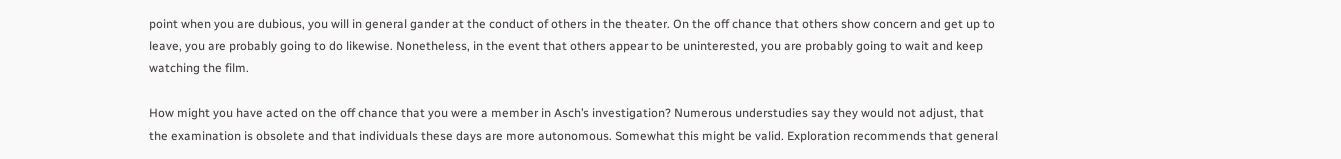point when you are dubious, you will in general gander at the conduct of others in the theater. On the off chance that others show concern and get up to leave, you are probably going to do likewise. Nonetheless, in the event that others appear to be uninterested, you are probably going to wait and keep watching the film.

How might you have acted on the off chance that you were a member in Asch’s investigation? Numerous understudies say they would not adjust, that the examination is obsolete and that individuals these days are more autonomous. Somewhat this might be valid. Exploration recommends that general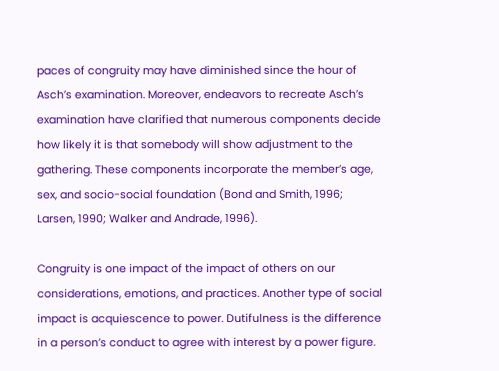paces of congruity may have diminished since the hour of Asch’s examination. Moreover, endeavors to recreate Asch’s examination have clarified that numerous components decide how likely it is that somebody will show adjustment to the gathering. These components incorporate the member’s age, sex, and socio-social foundation (Bond and Smith, 1996; Larsen, 1990; Walker and Andrade, 1996).

Congruity is one impact of the impact of others on our considerations, emotions, and practices. Another type of social impact is acquiescence to power. Dutifulness is the difference in a person’s conduct to agree with interest by a power figure.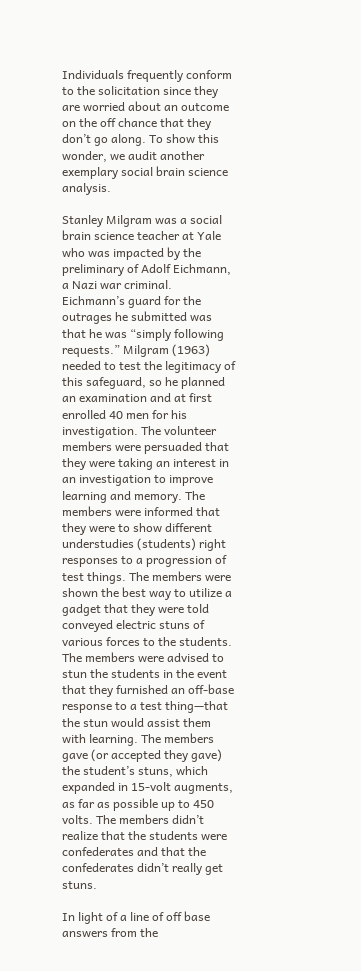Individuals frequently conform to the solicitation since they are worried about an outcome on the off chance that they don’t go along. To show this wonder, we audit another exemplary social brain science analysis.

Stanley Milgram was a social brain science teacher at Yale who was impacted by the preliminary of Adolf Eichmann, a Nazi war criminal. Eichmann’s guard for the outrages he submitted was that he was “simply following requests.” Milgram (1963) needed to test the legitimacy of this safeguard, so he planned an examination and at first enrolled 40 men for his investigation. The volunteer members were persuaded that they were taking an interest in an investigation to improve learning and memory. The members were informed that they were to show different understudies (students) right responses to a progression of test things. The members were shown the best way to utilize a gadget that they were told conveyed electric stuns of various forces to the students. The members were advised to stun the students in the event that they furnished an off-base response to a test thing—that the stun would assist them with learning. The members gave (or accepted they gave) the student’s stuns, which expanded in 15-volt augments, as far as possible up to 450 volts. The members didn’t realize that the students were confederates and that the confederates didn’t really get stuns.

In light of a line of off base answers from the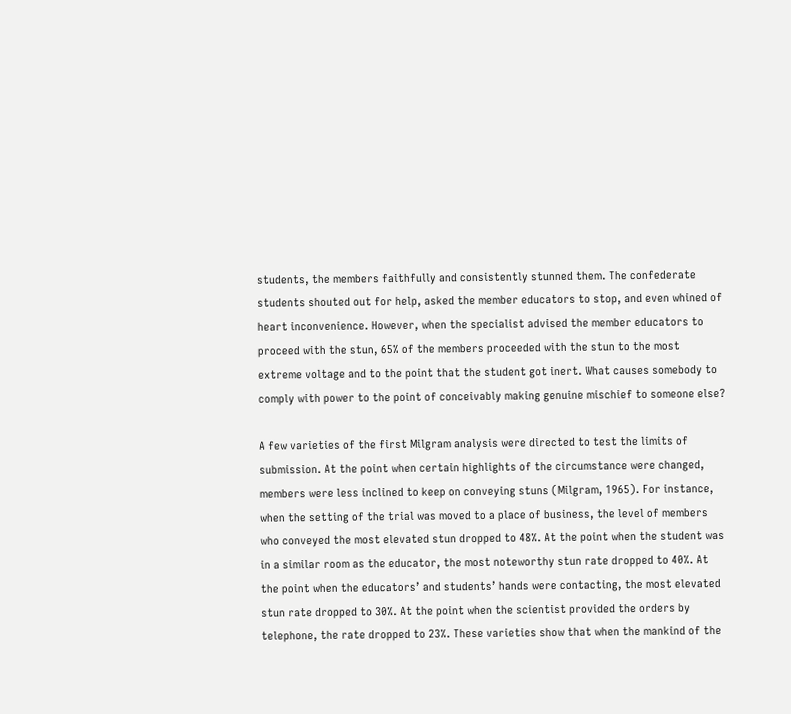students, the members faithfully and consistently stunned them. The confederate students shouted out for help, asked the member educators to stop, and even whined of heart inconvenience. However, when the specialist advised the member educators to proceed with the stun, 65% of the members proceeded with the stun to the most extreme voltage and to the point that the student got inert. What causes somebody to comply with power to the point of conceivably making genuine mischief to someone else?

A few varieties of the first Milgram analysis were directed to test the limits of submission. At the point when certain highlights of the circumstance were changed, members were less inclined to keep on conveying stuns (Milgram, 1965). For instance, when the setting of the trial was moved to a place of business, the level of members who conveyed the most elevated stun dropped to 48%. At the point when the student was in a similar room as the educator, the most noteworthy stun rate dropped to 40%. At the point when the educators’ and students’ hands were contacting, the most elevated stun rate dropped to 30%. At the point when the scientist provided the orders by telephone, the rate dropped to 23%. These varieties show that when the mankind of the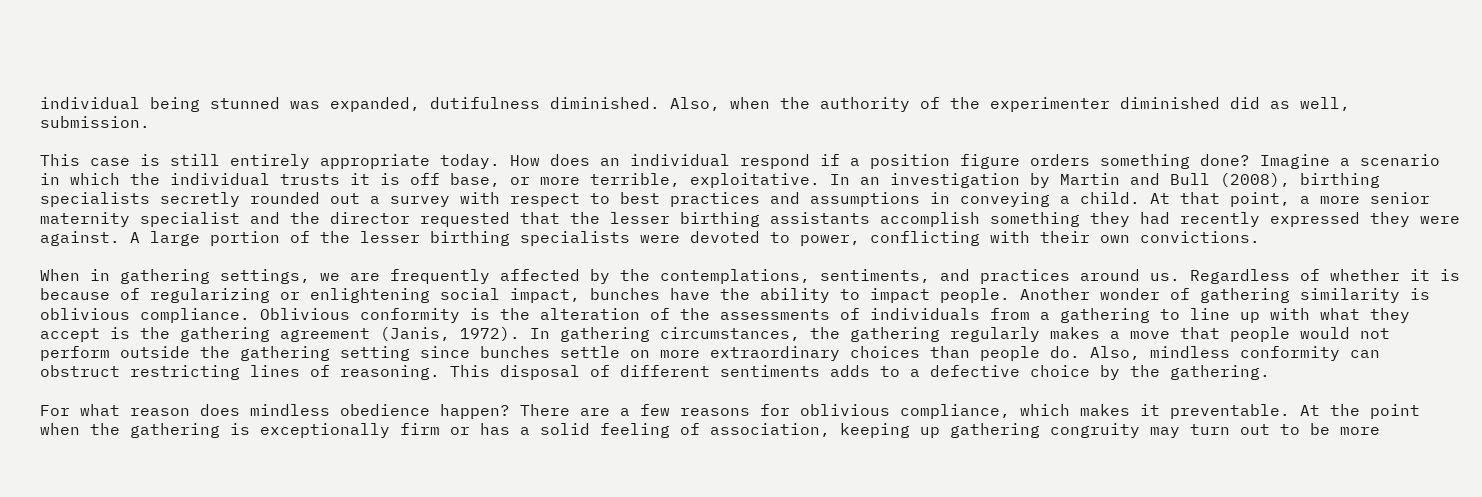individual being stunned was expanded, dutifulness diminished. Also, when the authority of the experimenter diminished did as well, submission.

This case is still entirely appropriate today. How does an individual respond if a position figure orders something done? Imagine a scenario in which the individual trusts it is off base, or more terrible, exploitative. In an investigation by Martin and Bull (2008), birthing specialists secretly rounded out a survey with respect to best practices and assumptions in conveying a child. At that point, a more senior maternity specialist and the director requested that the lesser birthing assistants accomplish something they had recently expressed they were against. A large portion of the lesser birthing specialists were devoted to power, conflicting with their own convictions.

When in gathering settings, we are frequently affected by the contemplations, sentiments, and practices around us. Regardless of whether it is because of regularizing or enlightening social impact, bunches have the ability to impact people. Another wonder of gathering similarity is oblivious compliance. Oblivious conformity is the alteration of the assessments of individuals from a gathering to line up with what they accept is the gathering agreement (Janis, 1972). In gathering circumstances, the gathering regularly makes a move that people would not perform outside the gathering setting since bunches settle on more extraordinary choices than people do. Also, mindless conformity can obstruct restricting lines of reasoning. This disposal of different sentiments adds to a defective choice by the gathering.

For what reason does mindless obedience happen? There are a few reasons for oblivious compliance, which makes it preventable. At the point when the gathering is exceptionally firm or has a solid feeling of association, keeping up gathering congruity may turn out to be more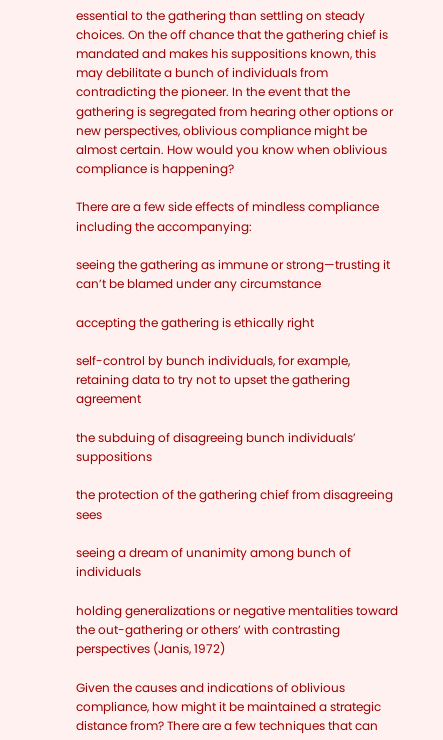essential to the gathering than settling on steady choices. On the off chance that the gathering chief is mandated and makes his suppositions known, this may debilitate a bunch of individuals from contradicting the pioneer. In the event that the gathering is segregated from hearing other options or new perspectives, oblivious compliance might be almost certain. How would you know when oblivious compliance is happening?

There are a few side effects of mindless compliance including the accompanying:

seeing the gathering as immune or strong—trusting it can’t be blamed under any circumstance

accepting the gathering is ethically right

self-control by bunch individuals, for example, retaining data to try not to upset the gathering agreement

the subduing of disagreeing bunch individuals’ suppositions

the protection of the gathering chief from disagreeing sees

seeing a dream of unanimity among bunch of individuals

holding generalizations or negative mentalities toward the out-gathering or others’ with contrasting perspectives (Janis, 1972)

Given the causes and indications of oblivious compliance, how might it be maintained a strategic distance from? There are a few techniques that can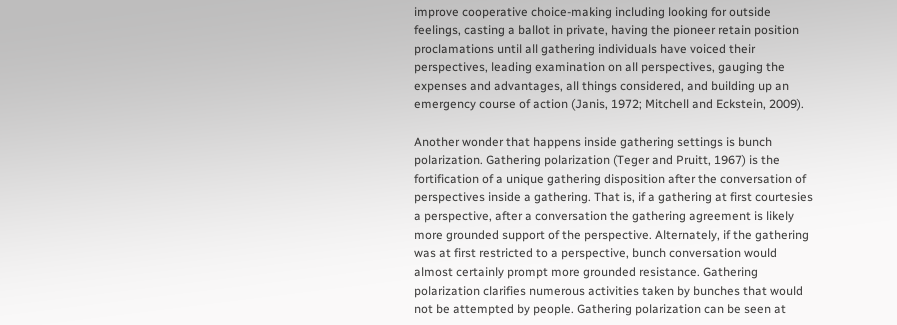improve cooperative choice-making including looking for outside feelings, casting a ballot in private, having the pioneer retain position proclamations until all gathering individuals have voiced their perspectives, leading examination on all perspectives, gauging the expenses and advantages, all things considered, and building up an emergency course of action (Janis, 1972; Mitchell and Eckstein, 2009).

Another wonder that happens inside gathering settings is bunch polarization. Gathering polarization (Teger and Pruitt, 1967) is the fortification of a unique gathering disposition after the conversation of perspectives inside a gathering. That is, if a gathering at first courtesies a perspective, after a conversation the gathering agreement is likely more grounded support of the perspective. Alternately, if the gathering was at first restricted to a perspective, bunch conversation would almost certainly prompt more grounded resistance. Gathering polarization clarifies numerous activities taken by bunches that would not be attempted by people. Gathering polarization can be seen at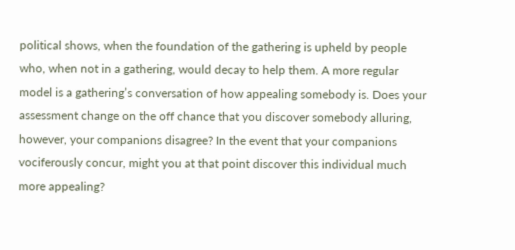political shows, when the foundation of the gathering is upheld by people who, when not in a gathering, would decay to help them. A more regular model is a gathering’s conversation of how appealing somebody is. Does your assessment change on the off chance that you discover somebody alluring, however, your companions disagree? In the event that your companions vociferously concur, might you at that point discover this individual much more appealing?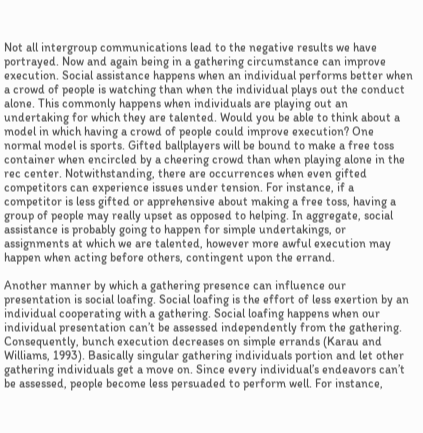Not all intergroup communications lead to the negative results we have portrayed. Now and again being in a gathering circumstance can improve execution. Social assistance happens when an individual performs better when a crowd of people is watching than when the individual plays out the conduct alone. This commonly happens when individuals are playing out an undertaking for which they are talented. Would you be able to think about a model in which having a crowd of people could improve execution? One normal model is sports. Gifted ballplayers will be bound to make a free toss container when encircled by a cheering crowd than when playing alone in the rec center. Notwithstanding, there are occurrences when even gifted competitors can experience issues under tension. For instance, if a competitor is less gifted or apprehensive about making a free toss, having a group of people may really upset as opposed to helping. In aggregate, social assistance is probably going to happen for simple undertakings, or assignments at which we are talented, however more awful execution may happen when acting before others, contingent upon the errand.

Another manner by which a gathering presence can influence our presentation is social loafing. Social loafing is the effort of less exertion by an individual cooperating with a gathering. Social loafing happens when our individual presentation can’t be assessed independently from the gathering. Consequently, bunch execution decreases on simple errands (Karau and Williams, 1993). Basically singular gathering individuals portion and let other gathering individuals get a move on. Since every individual’s endeavors can’t be assessed, people become less persuaded to perform well. For instance,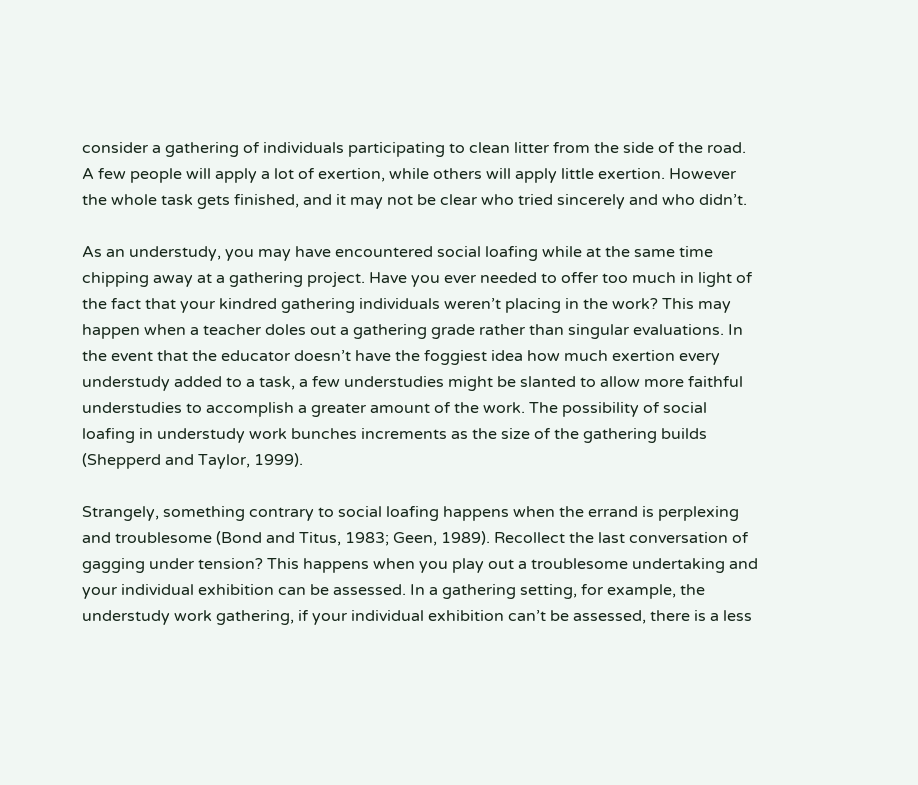consider a gathering of individuals participating to clean litter from the side of the road. A few people will apply a lot of exertion, while others will apply little exertion. However the whole task gets finished, and it may not be clear who tried sincerely and who didn’t.

As an understudy, you may have encountered social loafing while at the same time chipping away at a gathering project. Have you ever needed to offer too much in light of the fact that your kindred gathering individuals weren’t placing in the work? This may happen when a teacher doles out a gathering grade rather than singular evaluations. In the event that the educator doesn’t have the foggiest idea how much exertion every understudy added to a task, a few understudies might be slanted to allow more faithful understudies to accomplish a greater amount of the work. The possibility of social loafing in understudy work bunches increments as the size of the gathering builds (Shepperd and Taylor, 1999).

Strangely, something contrary to social loafing happens when the errand is perplexing and troublesome (Bond and Titus, 1983; Geen, 1989). Recollect the last conversation of gagging under tension? This happens when you play out a troublesome undertaking and your individual exhibition can be assessed. In a gathering setting, for example, the understudy work gathering, if your individual exhibition can’t be assessed, there is a less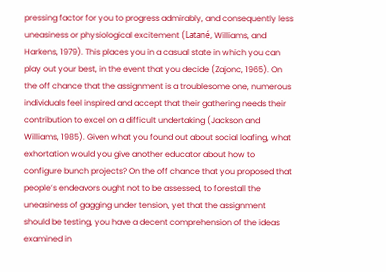pressing factor for you to progress admirably, and consequently less uneasiness or physiological excitement (Latané, Williams, and Harkens, 1979). This places you in a casual state in which you can play out your best, in the event that you decide (Zajonc, 1965). On the off chance that the assignment is a troublesome one, numerous individuals feel inspired and accept that their gathering needs their contribution to excel on a difficult undertaking (Jackson and Williams, 1985). Given what you found out about social loafing, what exhortation would you give another educator about how to configure bunch projects? On the off chance that you proposed that people’s endeavors ought not to be assessed, to forestall the uneasiness of gagging under tension, yet that the assignment should be testing, you have a decent comprehension of the ideas examined in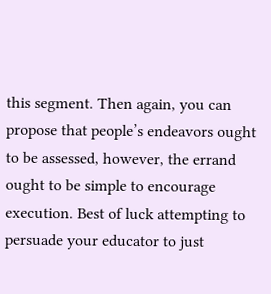this segment. Then again, you can propose that people’s endeavors ought to be assessed, however, the errand ought to be simple to encourage execution. Best of luck attempting to persuade your educator to just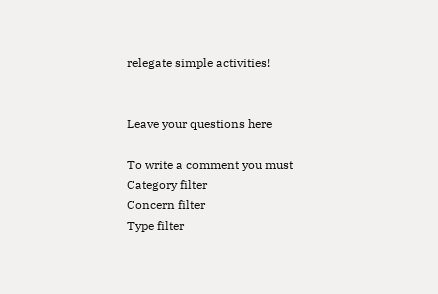relegate simple activities!


Leave your questions here

To write a comment you must
Category filter
Concern filter
Type filter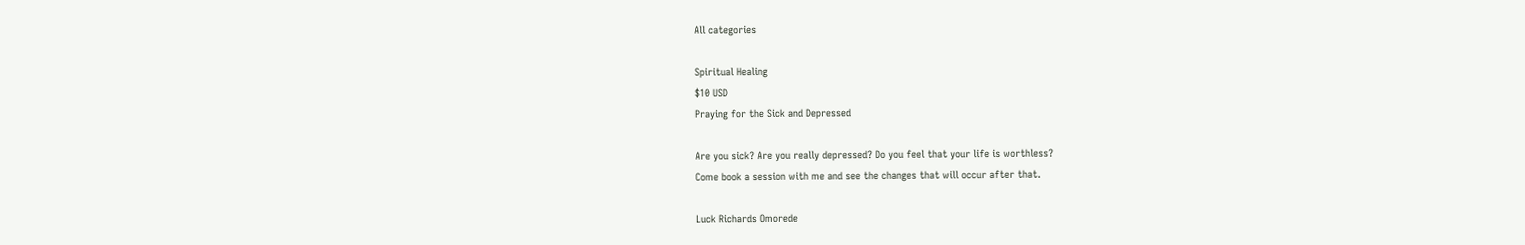All categories

Spiritual Healing
$10 USD
Praying for the Sick and Depressed

Are you sick? Are you really depressed? Do you feel that your life is worthless?
Come book a session with me and see the changes that will occur after that.

Luck Richards Omorede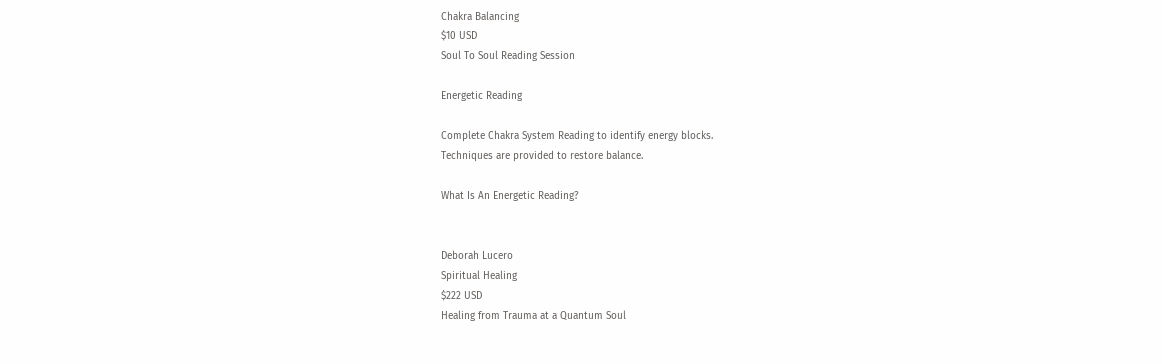Chakra Balancing
$10 USD
Soul To Soul Reading Session

Energetic Reading

Complete Chakra System Reading to identify energy blocks.
Techniques are provided to restore balance.

What Is An Energetic Reading?


Deborah Lucero
Spiritual Healing
$222 USD
Healing from Trauma at a Quantum Soul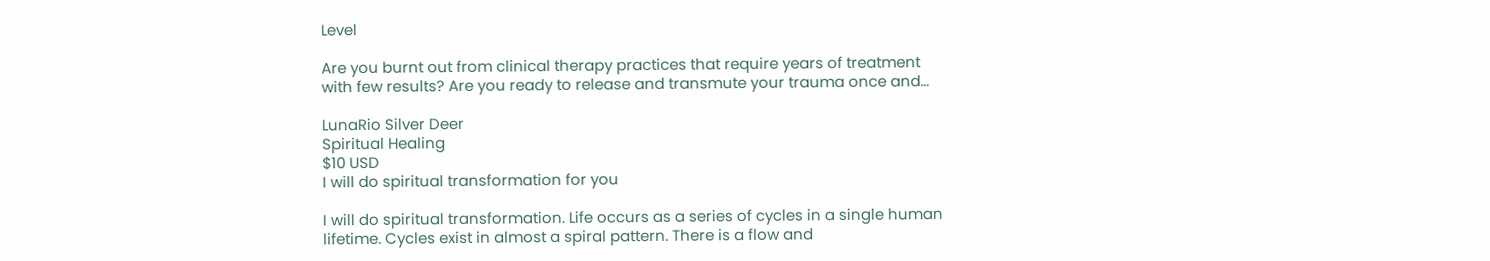Level

Are you burnt out from clinical therapy practices that require years of treatment with few results? Are you ready to release and transmute your trauma once and…

LunaRio Silver Deer
Spiritual Healing
$10 USD
I will do spiritual transformation for you

I will do spiritual transformation. Life occurs as a series of cycles in a single human lifetime. Cycles exist in almost a spiral pattern. There is a flow and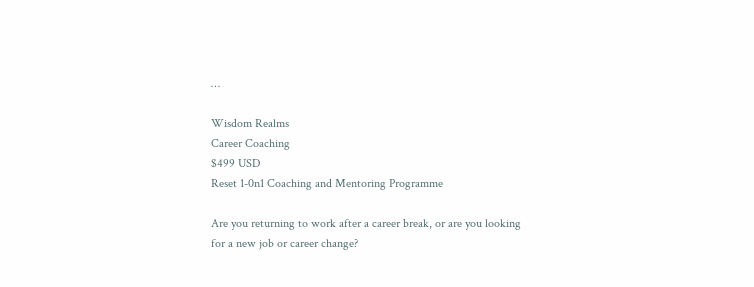…

Wisdom Realms
Career Coaching
$499 USD
Reset 1-0n1 Coaching and Mentoring Programme

Are you returning to work after a career break, or are you looking for a new job or career change?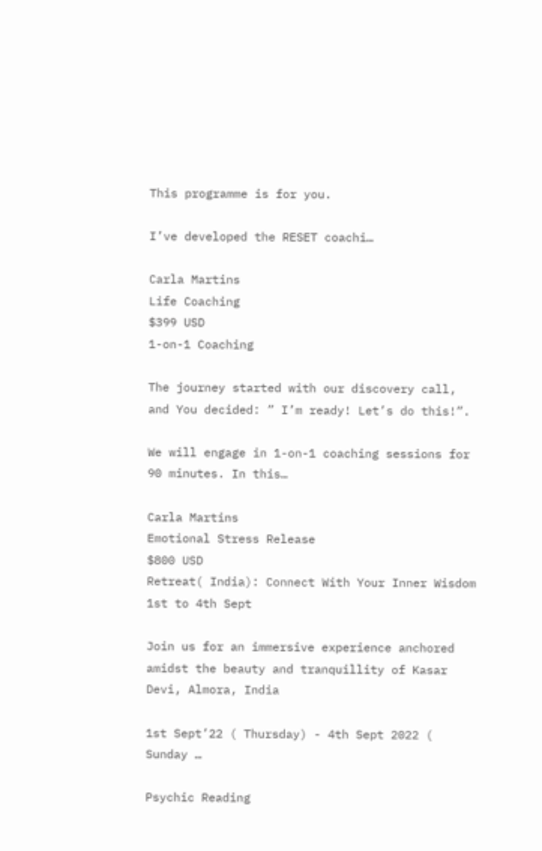This programme is for you.

I’ve developed the RESET coachi…

Carla Martins
Life Coaching
$399 USD
1-on-1 Coaching

The journey started with our discovery call, and You decided: ” I’m ready! Let’s do this!”.

We will engage in 1-on-1 coaching sessions for 90 minutes. In this…

Carla Martins
Emotional Stress Release
$800 USD
Retreat( India): Connect With Your Inner Wisdom 1st to 4th Sept

Join us for an immersive experience anchored amidst the beauty and tranquillity of Kasar Devi, Almora, India

1st Sept’22 ( Thursday) - 4th Sept 2022 ( Sunday …

Psychic Reading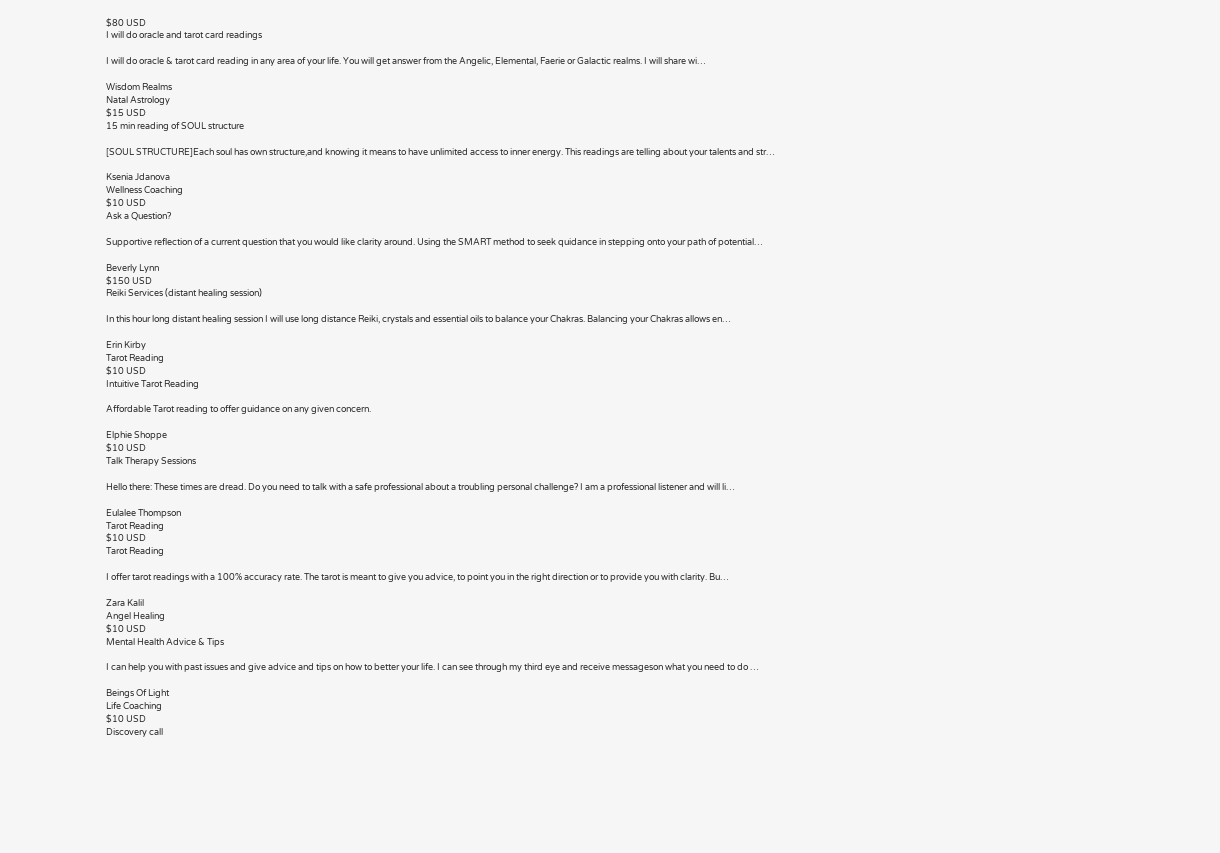$80 USD
I will do oracle and tarot card readings

I will do oracle & tarot card reading in any area of your life. You will get answer from the Angelic, Elemental, Faerie or Galactic realms. I will share wi…

Wisdom Realms
Natal Astrology
$15 USD
15 min reading of SOUL structure

[SOUL STRUCTURE]Each soul has own structure,and knowing it means to have unlimited access to inner energy. This readings are telling about your talents and str…

Ksenia Jdanova
Wellness Coaching
$10 USD
Ask a Question?

Supportive reflection of a current question that you would like clarity around. Using the SMART method to seek quidance in stepping onto your path of potential…

Beverly Lynn
$150 USD
Reiki Services (distant healing session)

In this hour long distant healing session I will use long distance Reiki, crystals and essential oils to balance your Chakras. Balancing your Chakras allows en…

Erin Kirby
Tarot Reading
$10 USD
Intuitive Tarot Reading

Affordable Tarot reading to offer guidance on any given concern.

Elphie Shoppe
$10 USD
Talk Therapy Sessions

Hello there: These times are dread. Do you need to talk with a safe professional about a troubling personal challenge? I am a professional listener and will li…

Eulalee Thompson
Tarot Reading
$10 USD
Tarot Reading

I offer tarot readings with a 100% accuracy rate. The tarot is meant to give you advice, to point you in the right direction or to provide you with clarity. Bu…

Zara Kalil
Angel Healing
$10 USD
Mental Health Advice & Tips

I can help you with past issues and give advice and tips on how to better your life. I can see through my third eye and receive messageson what you need to do …

Beings Of Light
Life Coaching
$10 USD
Discovery call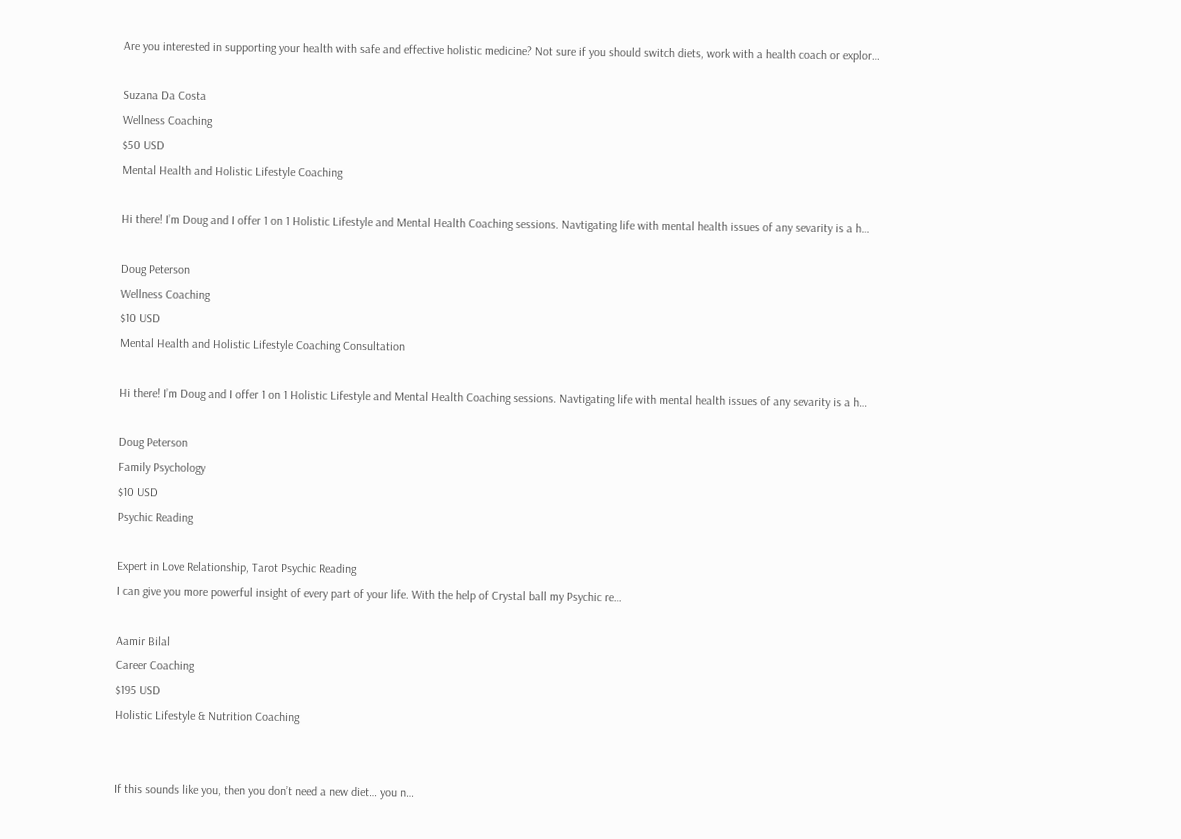Are you interested in supporting your health with safe and effective holistic medicine? Not sure if you should switch diets, work with a health coach or explor…

Suzana Da Costa
Wellness Coaching
$50 USD
Mental Health and Holistic Lifestyle Coaching

Hi there! I’m Doug and I offer 1 on 1 Holistic Lifestyle and Mental Health Coaching sessions. Navtigating life with mental health issues of any sevarity is a h…

Doug Peterson
Wellness Coaching
$10 USD
Mental Health and Holistic Lifestyle Coaching Consultation

Hi there! I’m Doug and I offer 1 on 1 Holistic Lifestyle and Mental Health Coaching sessions. Navtigating life with mental health issues of any sevarity is a h…

Doug Peterson
Family Psychology
$10 USD
Psychic Reading

Expert in Love Relationship, Tarot Psychic Reading
I can give you more powerful insight of every part of your life. With the help of Crystal ball my Psychic re…

Aamir Bilal
Career Coaching
$195 USD
Holistic Lifestyle & Nutrition Coaching


If this sounds like you, then you don’t need a new diet… you n…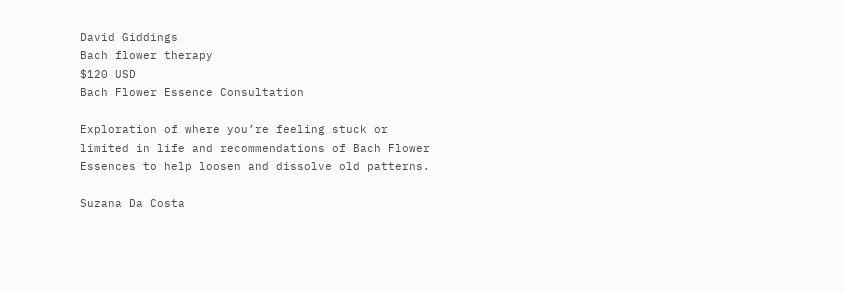David Giddings
Bach flower therapy
$120 USD
Bach Flower Essence Consultation

Exploration of where you’re feeling stuck or limited in life and recommendations of Bach Flower Essences to help loosen and dissolve old patterns.

Suzana Da Costa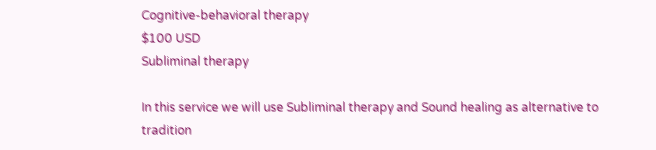Cognitive-behavioral therapy
$100 USD
Subliminal therapy

In this service we will use Subliminal therapy and Sound healing as alternative to tradition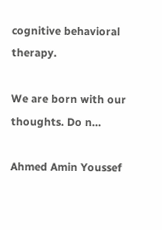cognitive behavioral therapy.

We are born with our thoughts. Do n…

Ahmed Amin Youssef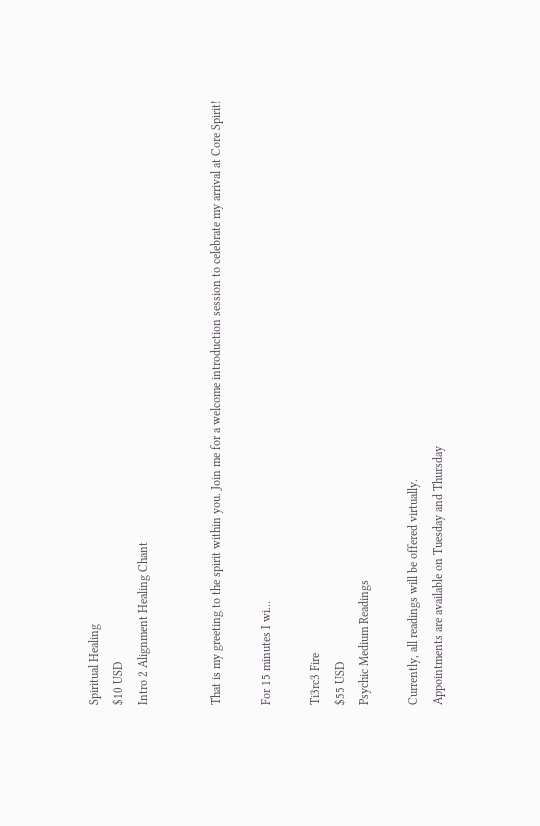Spiritual Healing
$10 USD
Intro 2 Alignment Healing Chant


That is my greeting to the spirit within you. Join me for a welcome introduction session to celebrate my arrival at Core Spirit!

For 15 minutes I wi…

Ti3rc3 Fire
$55 USD
Psychic Medium Readings

Currently, all readings will be offered virtually.
Appointments are available on Tuesday and Thursday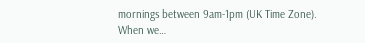mornings between 9am-1pm (UK Time Zone).
When we…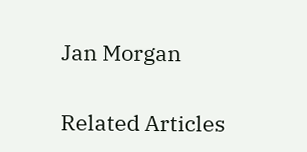Jan Morgan

Related Articles